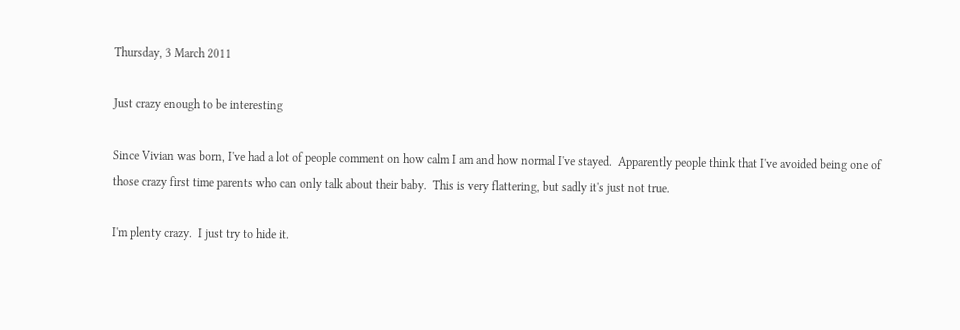Thursday, 3 March 2011

Just crazy enough to be interesting

Since Vivian was born, I've had a lot of people comment on how calm I am and how normal I've stayed.  Apparently people think that I've avoided being one of those crazy first time parents who can only talk about their baby.  This is very flattering, but sadly it's just not true.

I'm plenty crazy.  I just try to hide it.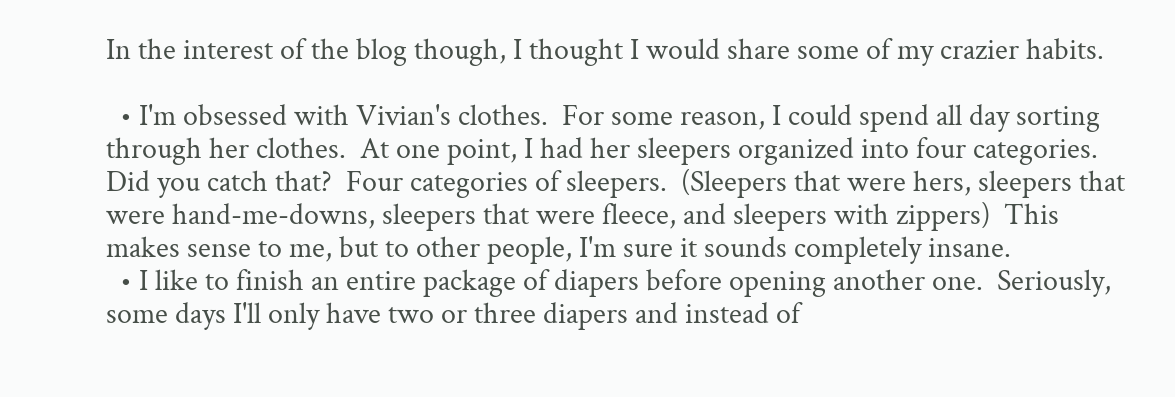In the interest of the blog though, I thought I would share some of my crazier habits.

  • I'm obsessed with Vivian's clothes.  For some reason, I could spend all day sorting through her clothes.  At one point, I had her sleepers organized into four categories.  Did you catch that?  Four categories of sleepers.  (Sleepers that were hers, sleepers that were hand-me-downs, sleepers that were fleece, and sleepers with zippers)  This makes sense to me, but to other people, I'm sure it sounds completely insane.
  • I like to finish an entire package of diapers before opening another one.  Seriously, some days I'll only have two or three diapers and instead of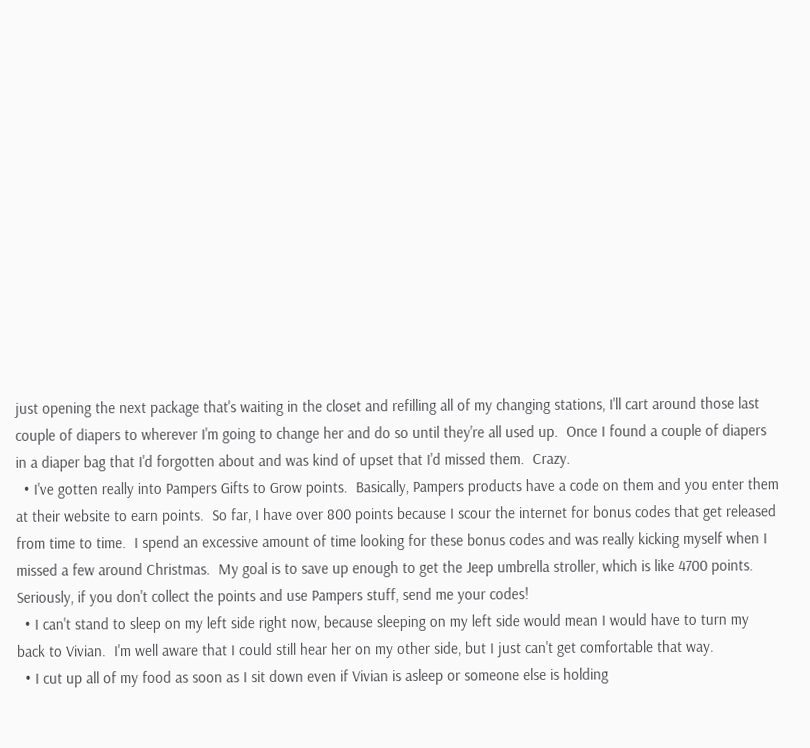just opening the next package that's waiting in the closet and refilling all of my changing stations, I'll cart around those last couple of diapers to wherever I'm going to change her and do so until they're all used up.  Once I found a couple of diapers in a diaper bag that I'd forgotten about and was kind of upset that I'd missed them.  Crazy.
  • I've gotten really into Pampers Gifts to Grow points.  Basically, Pampers products have a code on them and you enter them at their website to earn points.  So far, I have over 800 points because I scour the internet for bonus codes that get released from time to time.  I spend an excessive amount of time looking for these bonus codes and was really kicking myself when I missed a few around Christmas.  My goal is to save up enough to get the Jeep umbrella stroller, which is like 4700 points.  Seriously, if you don't collect the points and use Pampers stuff, send me your codes!
  • I can't stand to sleep on my left side right now, because sleeping on my left side would mean I would have to turn my back to Vivian.  I'm well aware that I could still hear her on my other side, but I just can't get comfortable that way.
  • I cut up all of my food as soon as I sit down even if Vivian is asleep or someone else is holding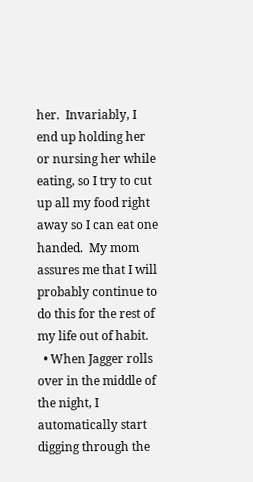her.  Invariably, I end up holding her or nursing her while eating, so I try to cut up all my food right away so I can eat one handed.  My mom assures me that I will probably continue to do this for the rest of my life out of habit.
  • When Jagger rolls over in the middle of the night, I automatically start digging through the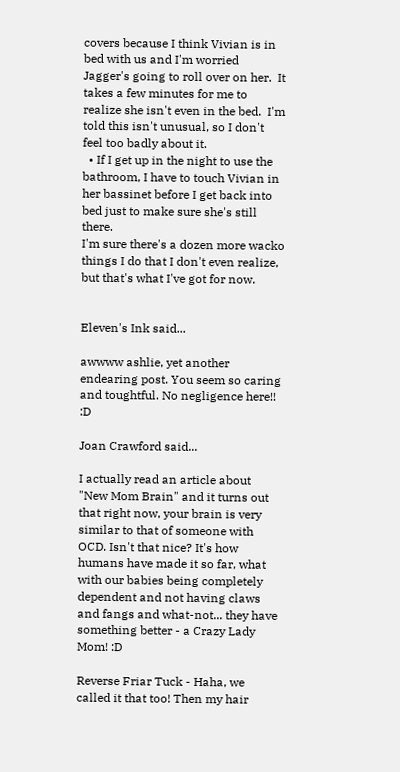covers because I think Vivian is in bed with us and I'm worried Jagger's going to roll over on her.  It takes a few minutes for me to realize she isn't even in the bed.  I'm told this isn't unusual, so I don't feel too badly about it.
  • If I get up in the night to use the bathroom, I have to touch Vivian in her bassinet before I get back into bed just to make sure she's still there.
I'm sure there's a dozen more wacko things I do that I don't even realize, but that's what I've got for now.


Eleven's Ink said...

awwww ashlie, yet another endearing post. You seem so caring and toughtful. No negligence here!! :D

Joan Crawford said...

I actually read an article about "New Mom Brain" and it turns out that right now, your brain is very similar to that of someone with OCD. Isn't that nice? It's how humans have made it so far, what with our babies being completely dependent and not having claws and fangs and what-not... they have something better - a Crazy Lady Mom! :D

Reverse Friar Tuck - Haha, we called it that too! Then my hair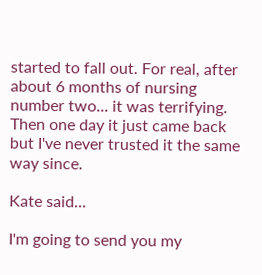started to fall out. For real, after about 6 months of nursing number two... it was terrifying. Then one day it just came back but I've never trusted it the same way since.

Kate said...

I'm going to send you my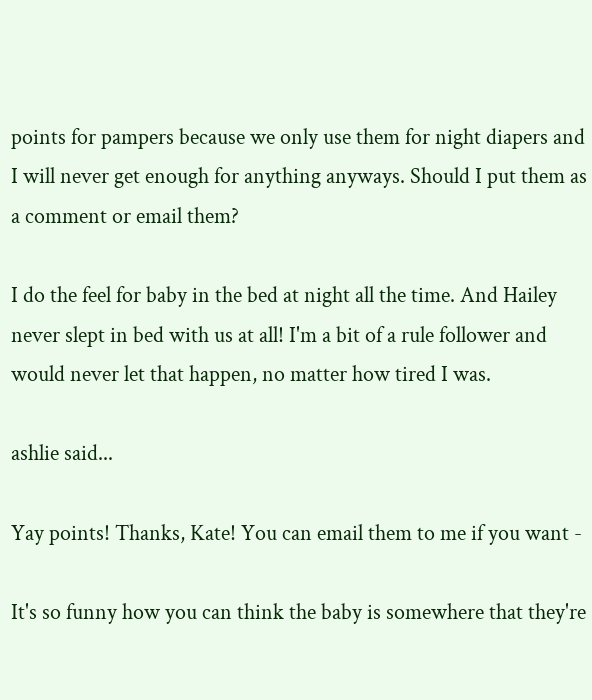points for pampers because we only use them for night diapers and I will never get enough for anything anyways. Should I put them as a comment or email them?

I do the feel for baby in the bed at night all the time. And Hailey never slept in bed with us at all! I'm a bit of a rule follower and would never let that happen, no matter how tired I was.

ashlie said...

Yay points! Thanks, Kate! You can email them to me if you want -

It's so funny how you can think the baby is somewhere that they're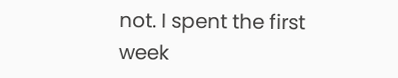not. I spent the first week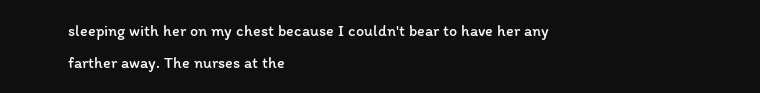sleeping with her on my chest because I couldn't bear to have her any farther away. The nurses at the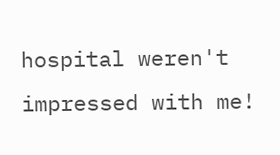hospital weren't impressed with me!